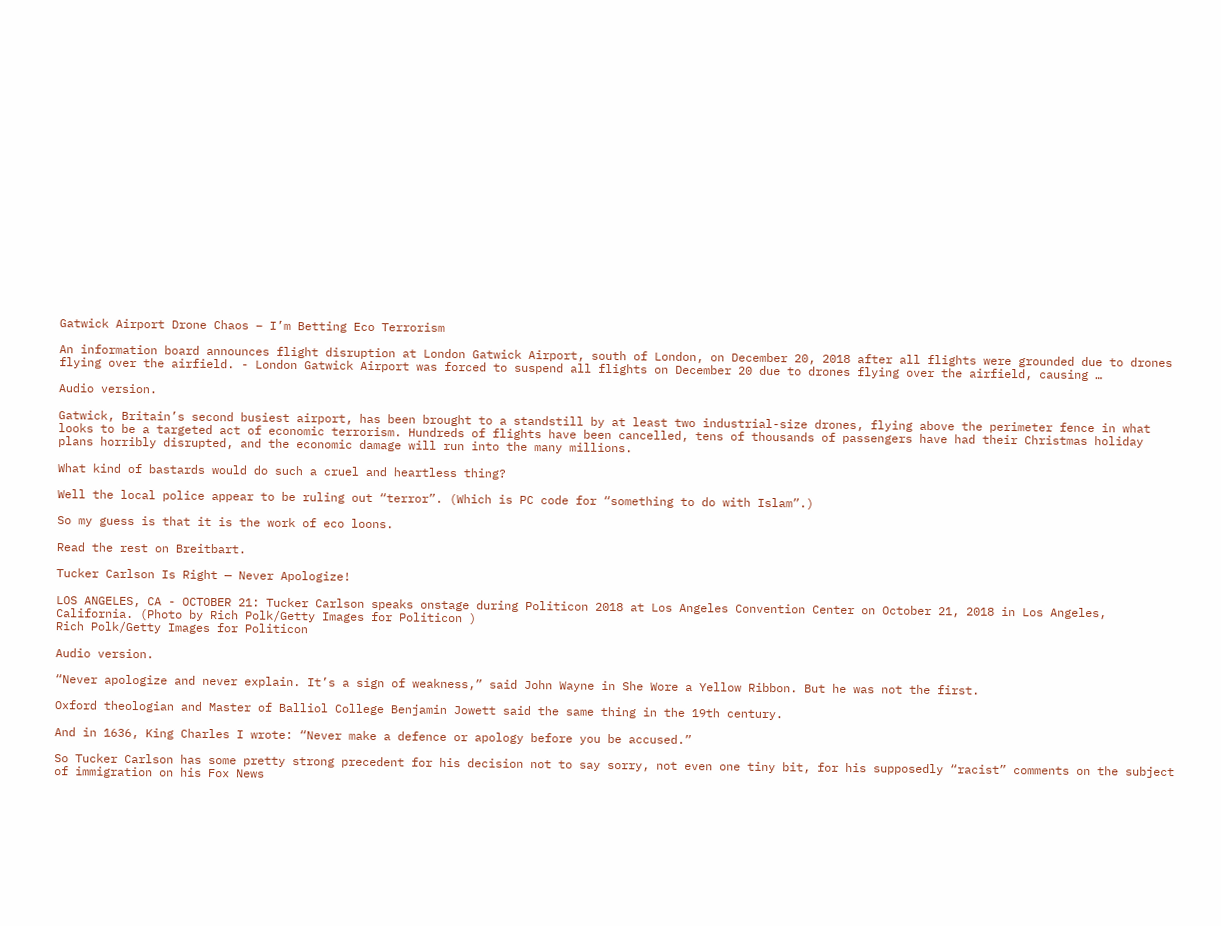Gatwick Airport Drone Chaos – I’m Betting Eco Terrorism

An information board announces flight disruption at London Gatwick Airport, south of London, on December 20, 2018 after all flights were grounded due to drones flying over the airfield. - London Gatwick Airport was forced to suspend all flights on December 20 due to drones flying over the airfield, causing …

Audio version.

Gatwick, Britain’s second busiest airport, has been brought to a standstill by at least two industrial-size drones, flying above the perimeter fence in what looks to be a targeted act of economic terrorism. Hundreds of flights have been cancelled, tens of thousands of passengers have had their Christmas holiday plans horribly disrupted, and the economic damage will run into the many millions.

What kind of bastards would do such a cruel and heartless thing?

Well the local police appear to be ruling out “terror”. (Which is PC code for “something to do with Islam”.)

So my guess is that it is the work of eco loons.

Read the rest on Breitbart.

Tucker Carlson Is Right — Never Apologize!

LOS ANGELES, CA - OCTOBER 21: Tucker Carlson speaks onstage during Politicon 2018 at Los Angeles Convention Center on October 21, 2018 in Los Angeles, California. (Photo by Rich Polk/Getty Images for Politicon )
Rich Polk/Getty Images for Politicon

Audio version.

“Never apologize and never explain. It’s a sign of weakness,” said John Wayne in She Wore a Yellow Ribbon. But he was not the first.

Oxford theologian and Master of Balliol College Benjamin Jowett said the same thing in the 19th century.

And in 1636, King Charles I wrote: “Never make a defence or apology before you be accused.”

So Tucker Carlson has some pretty strong precedent for his decision not to say sorry, not even one tiny bit, for his supposedly “racist” comments on the subject of immigration on his Fox News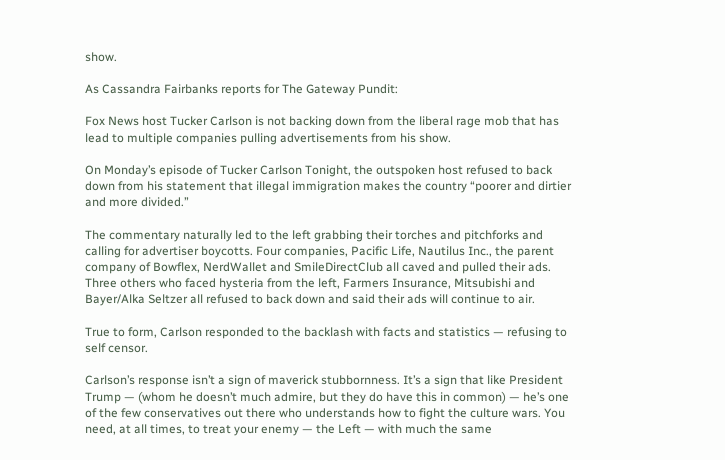show.

As Cassandra Fairbanks reports for The Gateway Pundit:

Fox News host Tucker Carlson is not backing down from the liberal rage mob that has lead to multiple companies pulling advertisements from his show.

On Monday’s episode of Tucker Carlson Tonight, the outspoken host refused to back down from his statement that illegal immigration makes the country “poorer and dirtier and more divided.”

The commentary naturally led to the left grabbing their torches and pitchforks and calling for advertiser boycotts. Four companies, Pacific Life, Nautilus Inc., the parent company of Bowflex, NerdWallet and SmileDirectClub all caved and pulled their ads. Three others who faced hysteria from the left, Farmers Insurance, Mitsubishi and Bayer/Alka Seltzer all refused to back down and said their ads will continue to air.

True to form, Carlson responded to the backlash with facts and statistics — refusing to self censor.

Carlson’s response isn’t a sign of maverick stubbornness. It’s a sign that like President Trump — (whom he doesn’t much admire, but they do have this in common) — he’s one of the few conservatives out there who understands how to fight the culture wars. You need, at all times, to treat your enemy — the Left — with much the same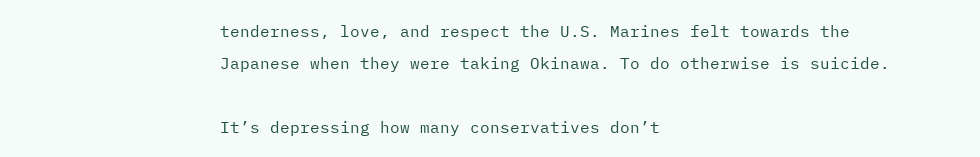tenderness, love, and respect the U.S. Marines felt towards the Japanese when they were taking Okinawa. To do otherwise is suicide.

It’s depressing how many conservatives don’t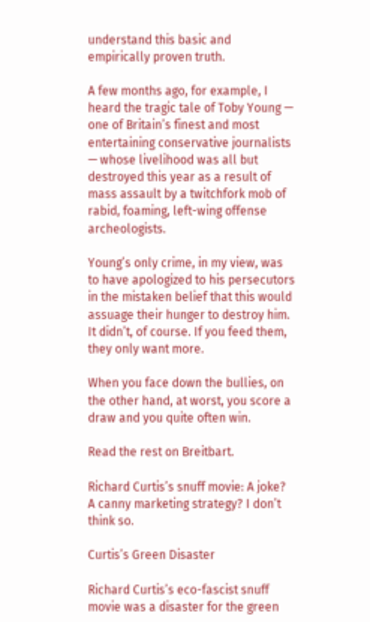understand this basic and empirically proven truth.

A few months ago, for example, I heard the tragic tale of Toby Young — one of Britain’s finest and most entertaining conservative journalists — whose livelihood was all but destroyed this year as a result of mass assault by a twitchfork mob of rabid, foaming, left-wing offense archeologists.

Young’s only crime, in my view, was to have apologized to his persecutors in the mistaken belief that this would assuage their hunger to destroy him. It didn’t, of course. If you feed them, they only want more.

When you face down the bullies, on the other hand, at worst, you score a draw and you quite often win.

Read the rest on Breitbart.

Richard Curtis’s snuff movie: A joke? A canny marketing strategy? I don’t think so.

Curtis’s Green Disaster

Richard Curtis’s eco-fascist snuff movie was a disaster for the green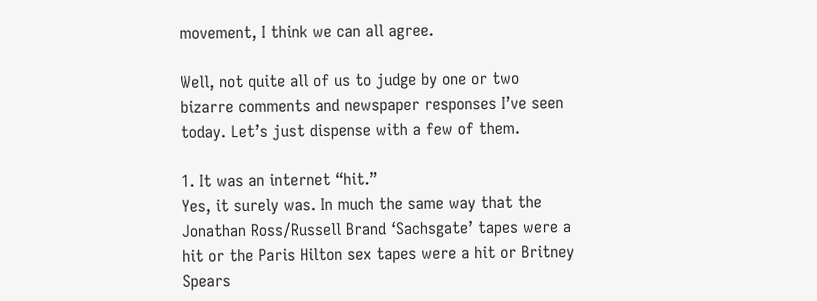movement, I think we can all agree.

Well, not quite all of us to judge by one or two bizarre comments and newspaper responses I’ve seen today. Let’s just dispense with a few of them.

1. It was an internet “hit.”
Yes, it surely was. In much the same way that the Jonathan Ross/Russell Brand ‘Sachsgate’ tapes were a hit or the Paris Hilton sex tapes were a hit or Britney Spears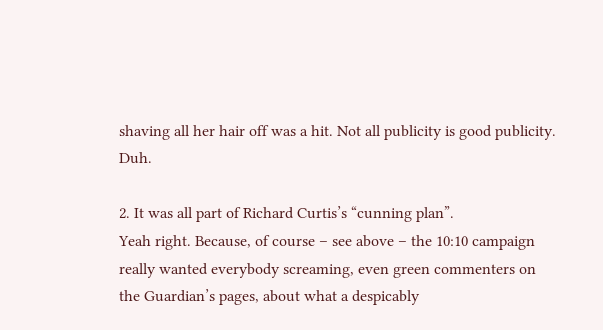shaving all her hair off was a hit. Not all publicity is good publicity. Duh.

2. It was all part of Richard Curtis’s “cunning plan”.
Yeah right. Because, of course – see above – the 10:10 campaign really wanted everybody screaming, even green commenters on the Guardian’s pages, about what a despicably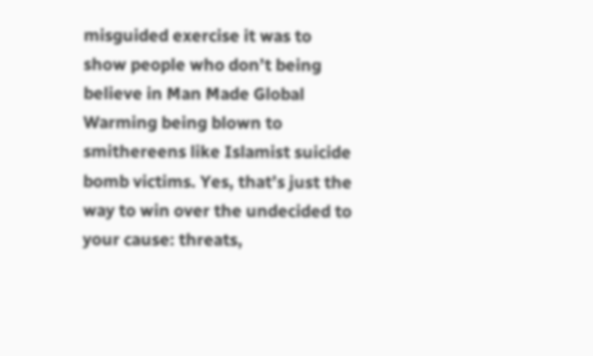misguided exercise it was to show people who don’t being believe in Man Made Global Warming being blown to smithereens like Islamist suicide bomb victims. Yes, that’s just the way to win over the undecided to your cause: threats,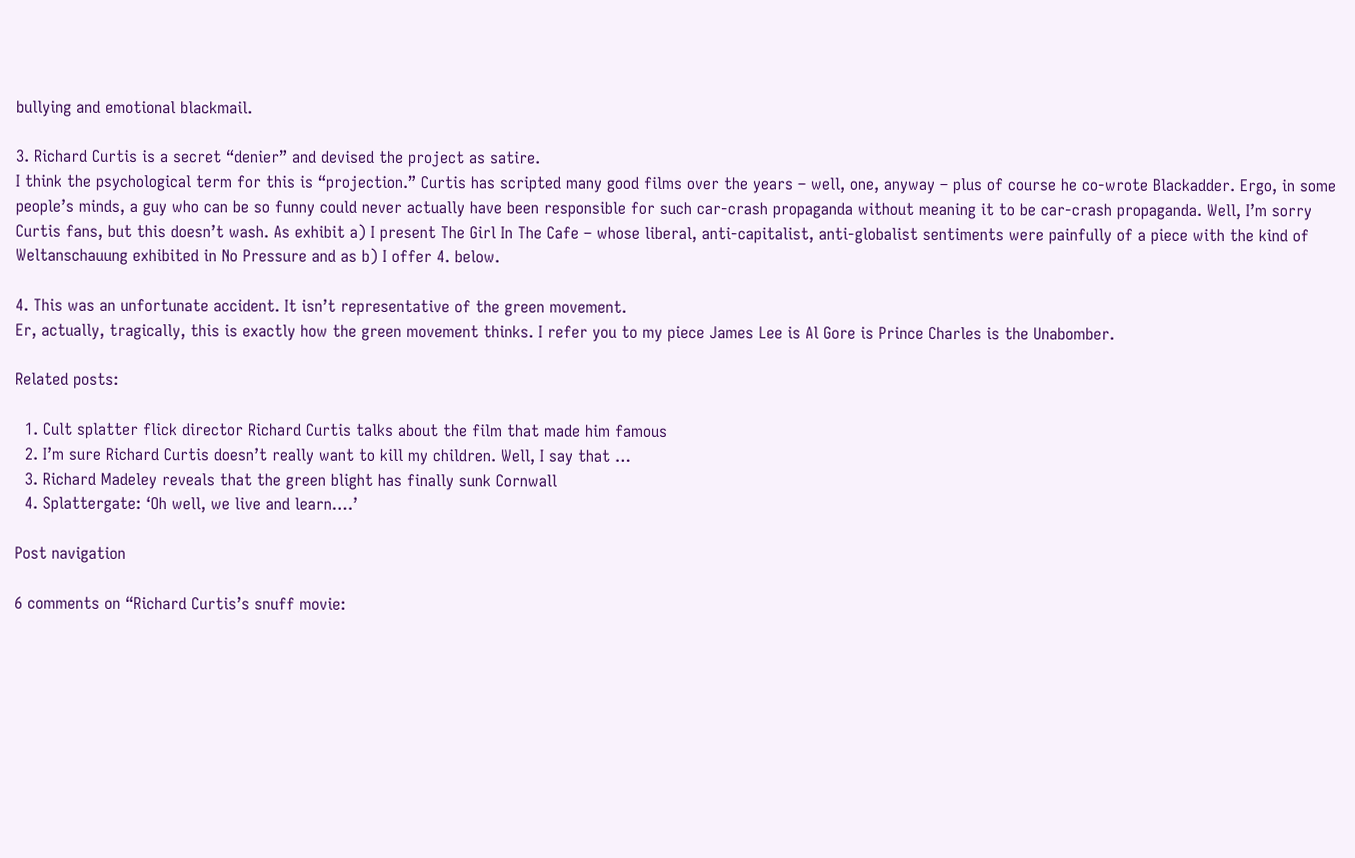bullying and emotional blackmail.

3. Richard Curtis is a secret “denier” and devised the project as satire.
I think the psychological term for this is “projection.” Curtis has scripted many good films over the years – well, one, anyway – plus of course he co-wrote Blackadder. Ergo, in some people’s minds, a guy who can be so funny could never actually have been responsible for such car-crash propaganda without meaning it to be car-crash propaganda. Well, I’m sorry Curtis fans, but this doesn’t wash. As exhibit a) I present The Girl In The Cafe – whose liberal, anti-capitalist, anti-globalist sentiments were painfully of a piece with the kind of Weltanschauung exhibited in No Pressure and as b) I offer 4. below.

4. This was an unfortunate accident. It isn’t representative of the green movement.
Er, actually, tragically, this is exactly how the green movement thinks. I refer you to my piece James Lee is Al Gore is Prince Charles is the Unabomber.

Related posts:

  1. Cult splatter flick director Richard Curtis talks about the film that made him famous
  2. I’m sure Richard Curtis doesn’t really want to kill my children. Well, I say that …
  3. Richard Madeley reveals that the green blight has finally sunk Cornwall
  4. Splattergate: ‘Oh well, we live and learn….’

Post navigation

6 comments on “Richard Curtis’s snuff movie: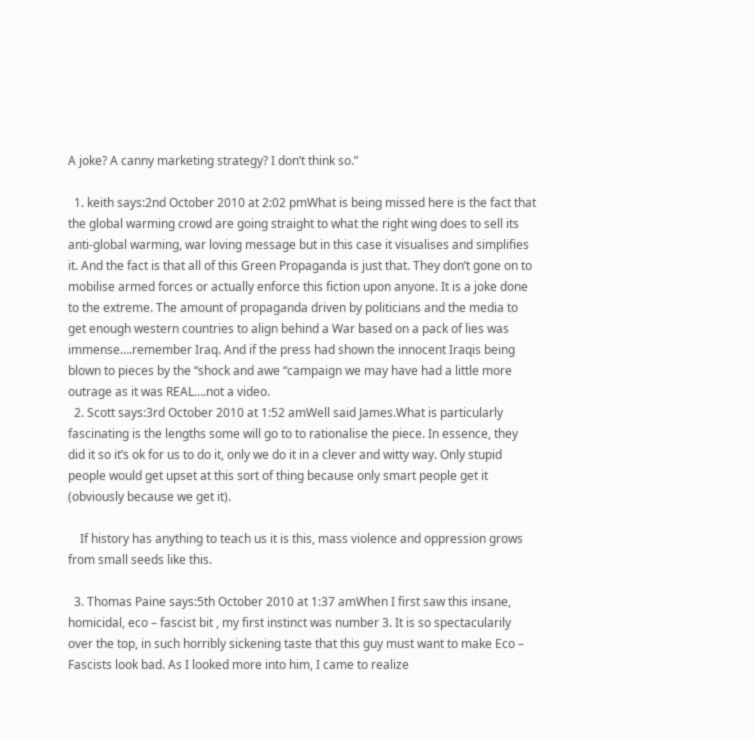A joke? A canny marketing strategy? I don’t think so.”

  1. keith says:2nd October 2010 at 2:02 pmWhat is being missed here is the fact that the global warming crowd are going straight to what the right wing does to sell its anti-global warming, war loving message but in this case it visualises and simplifies it. And the fact is that all of this Green Propaganda is just that. They don’t gone on to mobilise armed forces or actually enforce this fiction upon anyone. It is a joke done to the extreme. The amount of propaganda driven by politicians and the media to get enough western countries to align behind a War based on a pack of lies was immense….remember Iraq. And if the press had shown the innocent Iraqis being blown to pieces by the “shock and awe “campaign we may have had a little more outrage as it was REAL….not a video.
  2. Scott says:3rd October 2010 at 1:52 amWell said James.What is particularly fascinating is the lengths some will go to to rationalise the piece. In essence, they did it so it’s ok for us to do it, only we do it in a clever and witty way. Only stupid people would get upset at this sort of thing because only smart people get it (obviously because we get it).

    If history has anything to teach us it is this, mass violence and oppression grows from small seeds like this.

  3. Thomas Paine says:5th October 2010 at 1:37 amWhen I first saw this insane, homicidal, eco – fascist bit , my first instinct was number 3. It is so spectacularily over the top, in such horribly sickening taste that this guy must want to make Eco – Fascists look bad. As I looked more into him, I came to realize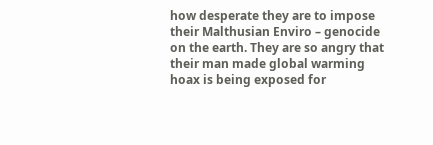how desperate they are to impose their Malthusian Enviro – genocide on the earth. They are so angry that their man made global warming hoax is being exposed for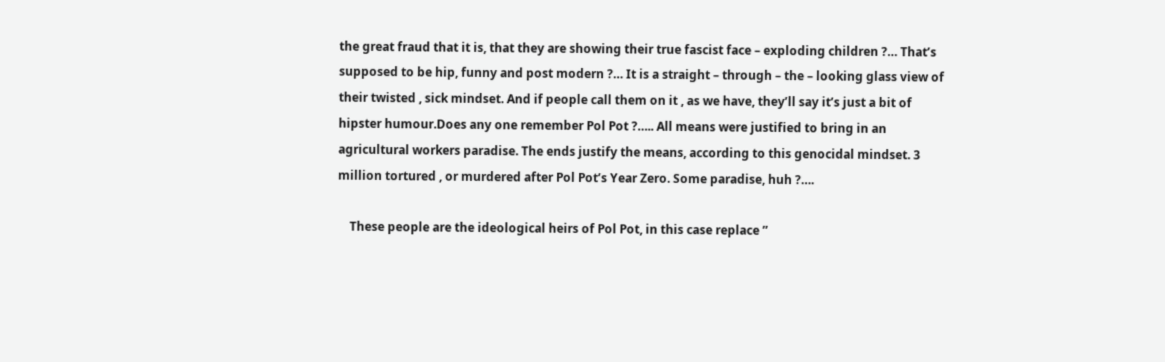the great fraud that it is, that they are showing their true fascist face – exploding children ?… That’s supposed to be hip, funny and post modern ?… It is a straight – through – the – looking glass view of their twisted , sick mindset. And if people call them on it , as we have, they’ll say it’s just a bit of hipster humour.Does any one remember Pol Pot ?….. All means were justified to bring in an agricultural workers paradise. The ends justify the means, according to this genocidal mindset. 3 million tortured , or murdered after Pol Pot’s Year Zero. Some paradise, huh ?….

    These people are the ideological heirs of Pol Pot, in this case replace ”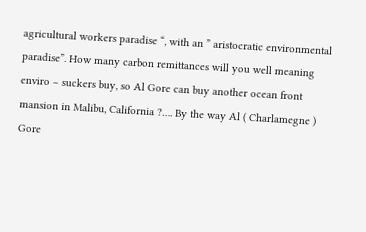agricultural workers paradise “, with an ” aristocratic environmental paradise”. How many carbon remittances will you well meaning enviro – suckers buy, so Al Gore can buy another ocean front mansion in Malibu, California ?…. By the way Al ( Charlamegne ) Gore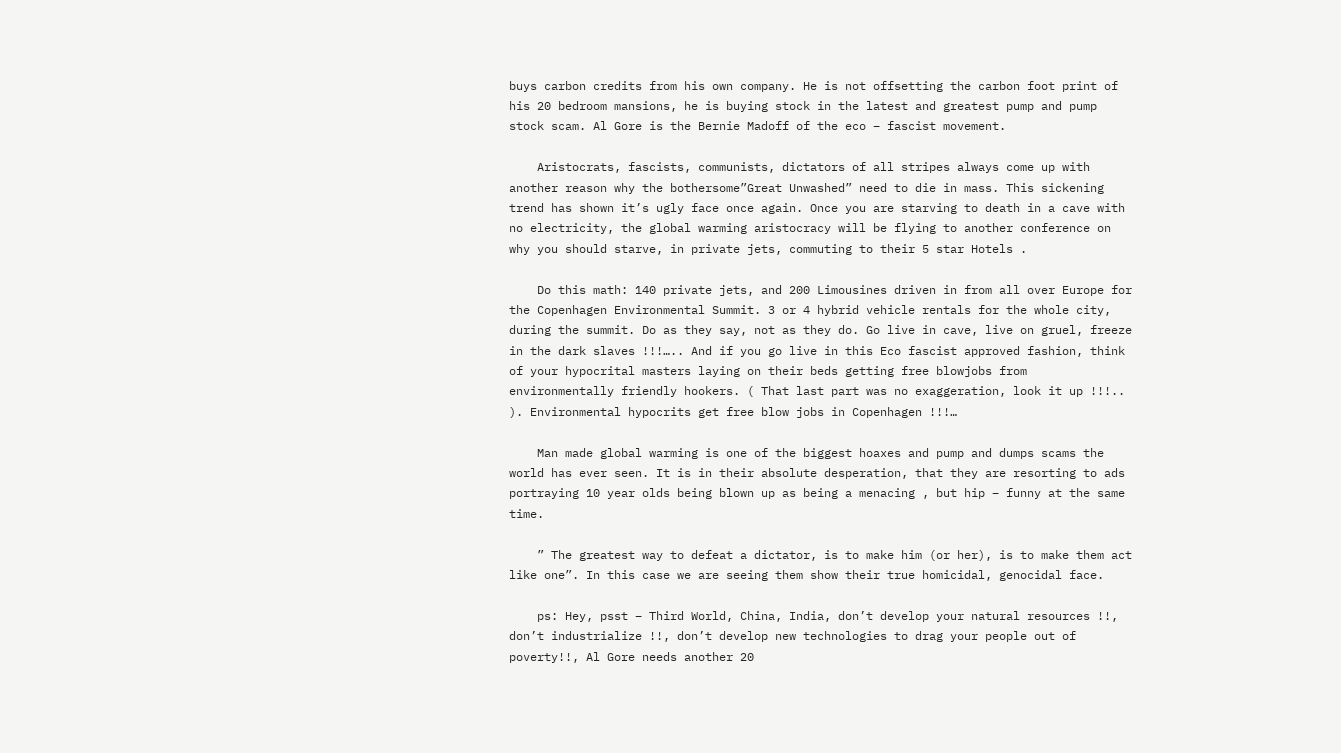buys carbon credits from his own company. He is not offsetting the carbon foot print of his 20 bedroom mansions, he is buying stock in the latest and greatest pump and pump stock scam. Al Gore is the Bernie Madoff of the eco – fascist movement.

    Aristocrats, fascists, communists, dictators of all stripes always come up with another reason why the bothersome”Great Unwashed” need to die in mass. This sickening trend has shown it’s ugly face once again. Once you are starving to death in a cave with no electricity, the global warming aristocracy will be flying to another conference on why you should starve, in private jets, commuting to their 5 star Hotels .

    Do this math: 140 private jets, and 200 Limousines driven in from all over Europe for the Copenhagen Environmental Summit. 3 or 4 hybrid vehicle rentals for the whole city, during the summit. Do as they say, not as they do. Go live in cave, live on gruel, freeze in the dark slaves !!!….. And if you go live in this Eco fascist approved fashion, think of your hypocrital masters laying on their beds getting free blowjobs from environmentally friendly hookers. ( That last part was no exaggeration, look it up !!!.. ). Environmental hypocrits get free blow jobs in Copenhagen !!!…

    Man made global warming is one of the biggest hoaxes and pump and dumps scams the world has ever seen. It is in their absolute desperation, that they are resorting to ads portraying 10 year olds being blown up as being a menacing , but hip – funny at the same time.

    ” The greatest way to defeat a dictator, is to make him (or her), is to make them act like one”. In this case we are seeing them show their true homicidal, genocidal face.

    ps: Hey, psst – Third World, China, India, don’t develop your natural resources !!, don’t industrialize !!, don’t develop new technologies to drag your people out of poverty!!, Al Gore needs another 20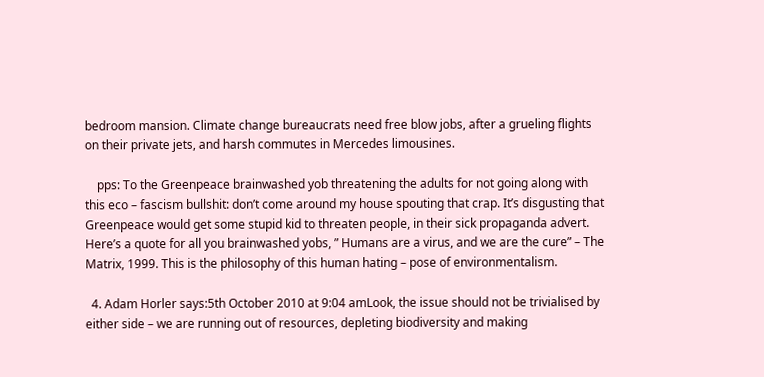bedroom mansion. Climate change bureaucrats need free blow jobs, after a grueling flights on their private jets, and harsh commutes in Mercedes limousines.

    pps: To the Greenpeace brainwashed yob threatening the adults for not going along with this eco – fascism bullshit: don’t come around my house spouting that crap. It’s disgusting that Greenpeace would get some stupid kid to threaten people, in their sick propaganda advert. Here’s a quote for all you brainwashed yobs, ” Humans are a virus, and we are the cure” – The Matrix, 1999. This is the philosophy of this human hating – pose of environmentalism.

  4. Adam Horler says:5th October 2010 at 9:04 amLook, the issue should not be trivialised by either side – we are running out of resources, depleting biodiversity and making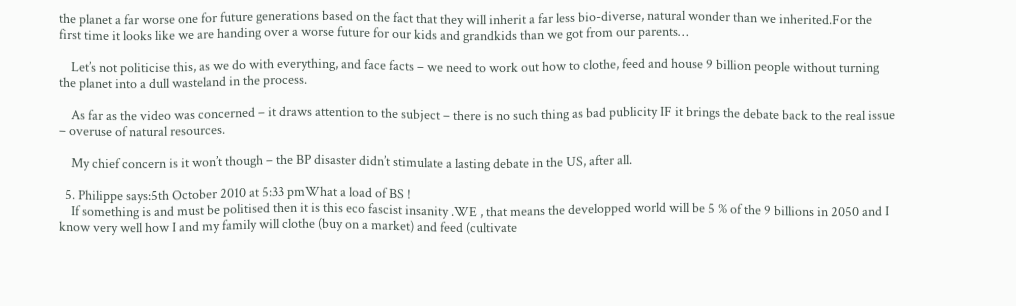the planet a far worse one for future generations based on the fact that they will inherit a far less bio-diverse, natural wonder than we inherited.For the first time it looks like we are handing over a worse future for our kids and grandkids than we got from our parents…

    Let’s not politicise this, as we do with everything, and face facts – we need to work out how to clothe, feed and house 9 billion people without turning the planet into a dull wasteland in the process.

    As far as the video was concerned – it draws attention to the subject – there is no such thing as bad publicity IF it brings the debate back to the real issue – overuse of natural resources.

    My chief concern is it won’t though – the BP disaster didn’t stimulate a lasting debate in the US, after all.

  5. Philippe says:5th October 2010 at 5:33 pmWhat a load of BS !
    If something is and must be politised then it is this eco fascist insanity .WE , that means the developped world will be 5 % of the 9 billions in 2050 and I know very well how I and my family will clothe (buy on a market) and feed (cultivate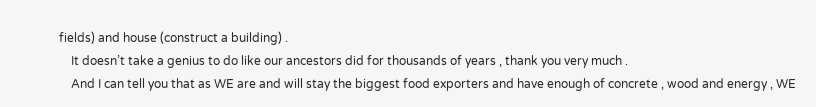fields) and house (construct a building) .
    It doesn’t take a genius to do like our ancestors did for thousands of years , thank you very much .
    And I can tell you that as WE are and will stay the biggest food exporters and have enough of concrete , wood and energy , WE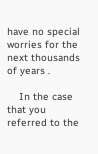have no special worries for the next thousands of years .

    In the case that you referred to the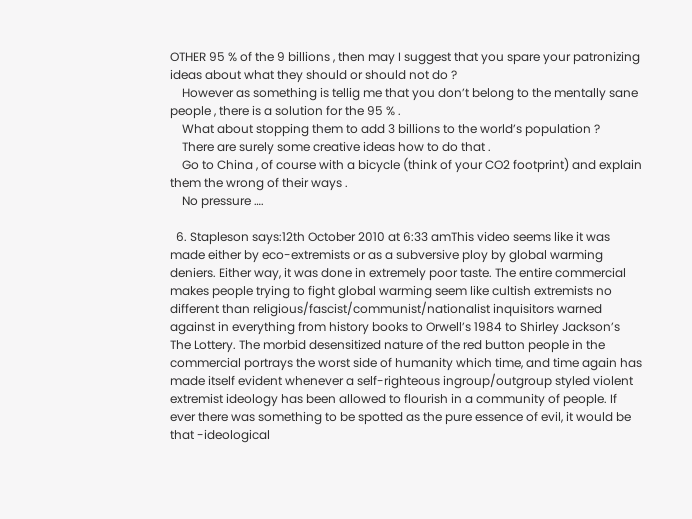OTHER 95 % of the 9 billions , then may I suggest that you spare your patronizing ideas about what they should or should not do ?
    However as something is tellig me that you don’t belong to the mentally sane people , there is a solution for the 95 % .
    What about stopping them to add 3 billions to the world’s population ?
    There are surely some creative ideas how to do that .
    Go to China , of course with a bicycle (think of your CO2 footprint) and explain them the wrong of their ways .
    No pressure ….

  6. Stapleson says:12th October 2010 at 6:33 amThis video seems like it was made either by eco-extremists or as a subversive ploy by global warming deniers. Either way, it was done in extremely poor taste. The entire commercial makes people trying to fight global warming seem like cultish extremists no different than religious/fascist/communist/nationalist inquisitors warned against in everything from history books to Orwell’s 1984 to Shirley Jackson’s The Lottery. The morbid desensitized nature of the red button people in the commercial portrays the worst side of humanity which time, and time again has made itself evident whenever a self-righteous ingroup/outgroup styled violent extremist ideology has been allowed to flourish in a community of people. If ever there was something to be spotted as the pure essence of evil, it would be that -ideological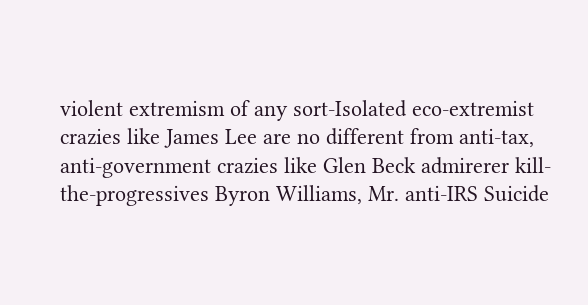violent extremism of any sort-Isolated eco-extremist crazies like James Lee are no different from anti-tax, anti-government crazies like Glen Beck admirerer kill-the-progressives Byron Williams, Mr. anti-IRS Suicide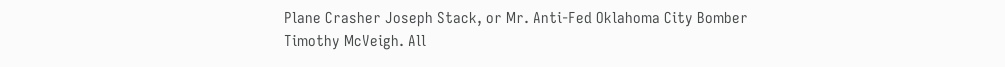Plane Crasher Joseph Stack, or Mr. Anti-Fed Oklahoma City Bomber Timothy McVeigh. All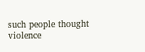such people thought violence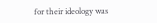for their ideology was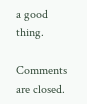a good thing.

Comments are closed.